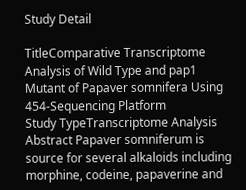Study Detail

TitleComparative Transcriptome Analysis of Wild Type and pap1 Mutant of Papaver somnifera Using 454-Sequencing Platform
Study TypeTranscriptome Analysis
Abstract Papaver somniferum is source for several alkaloids including morphine, codeine, papaverine and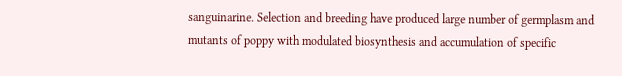sanguinarine. Selection and breeding have produced large number of germplasm and mutants of poppy with modulated biosynthesis and accumulation of specific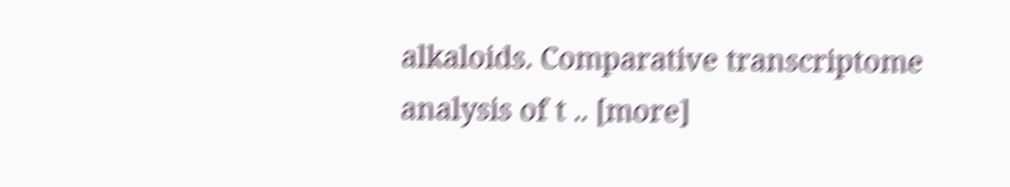alkaloids. Comparative transcriptome analysis of t .. [more]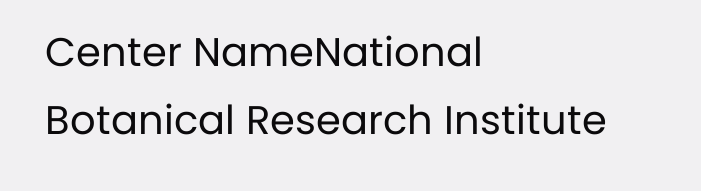Center NameNational Botanical Research Institute